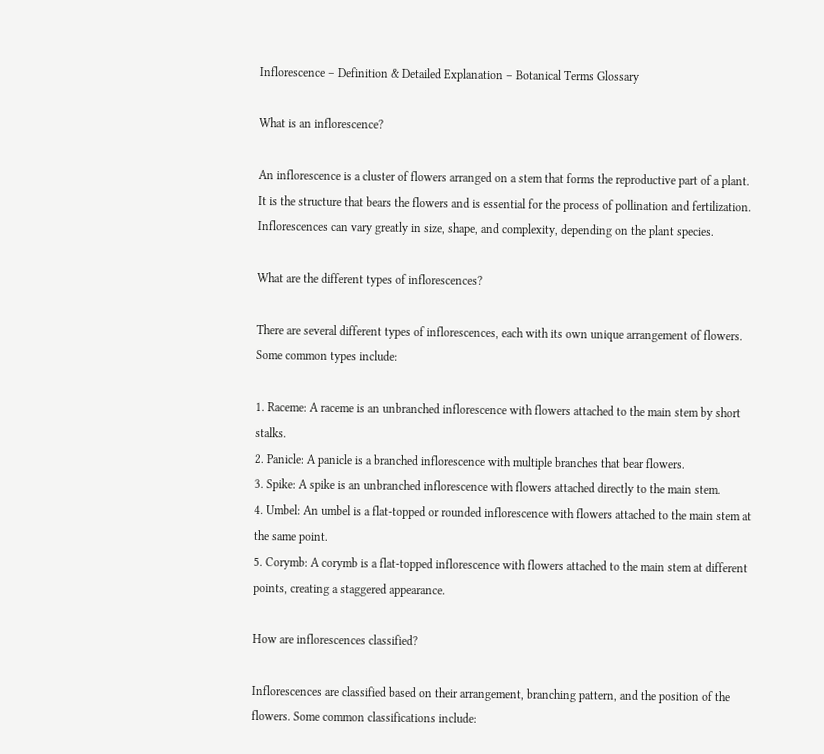Inflorescence – Definition & Detailed Explanation – Botanical Terms Glossary

What is an inflorescence?

An inflorescence is a cluster of flowers arranged on a stem that forms the reproductive part of a plant. It is the structure that bears the flowers and is essential for the process of pollination and fertilization. Inflorescences can vary greatly in size, shape, and complexity, depending on the plant species.

What are the different types of inflorescences?

There are several different types of inflorescences, each with its own unique arrangement of flowers. Some common types include:

1. Raceme: A raceme is an unbranched inflorescence with flowers attached to the main stem by short stalks.
2. Panicle: A panicle is a branched inflorescence with multiple branches that bear flowers.
3. Spike: A spike is an unbranched inflorescence with flowers attached directly to the main stem.
4. Umbel: An umbel is a flat-topped or rounded inflorescence with flowers attached to the main stem at the same point.
5. Corymb: A corymb is a flat-topped inflorescence with flowers attached to the main stem at different points, creating a staggered appearance.

How are inflorescences classified?

Inflorescences are classified based on their arrangement, branching pattern, and the position of the flowers. Some common classifications include: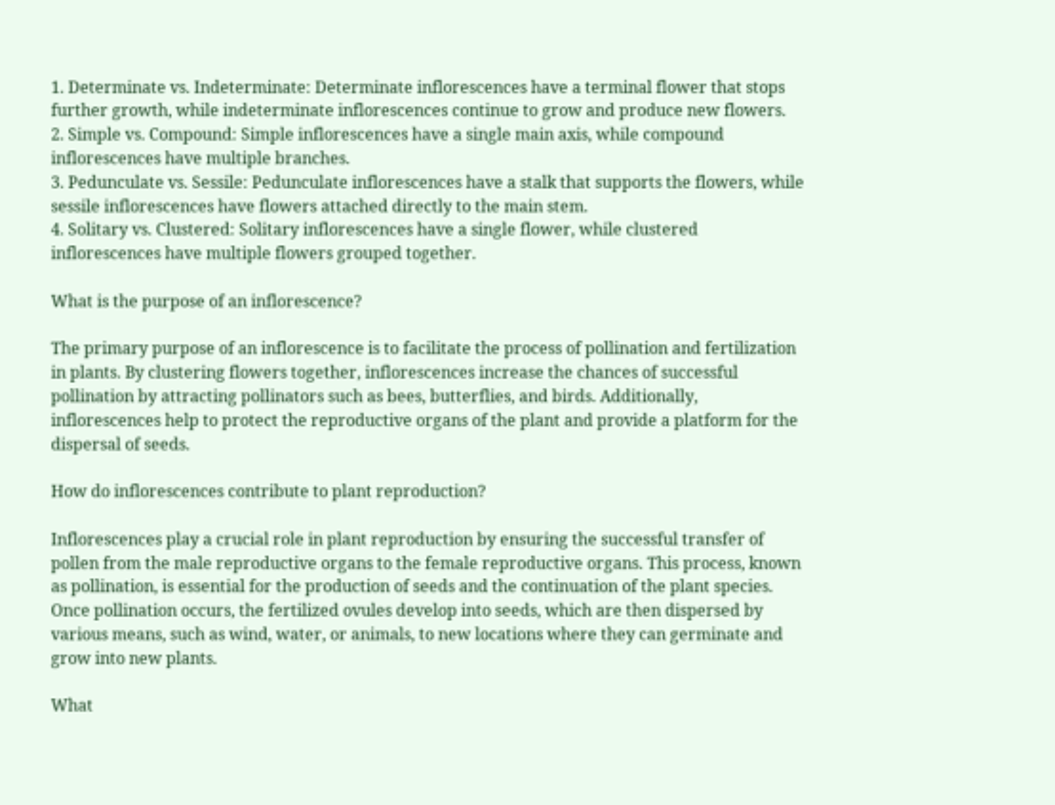1. Determinate vs. Indeterminate: Determinate inflorescences have a terminal flower that stops further growth, while indeterminate inflorescences continue to grow and produce new flowers.
2. Simple vs. Compound: Simple inflorescences have a single main axis, while compound inflorescences have multiple branches.
3. Pedunculate vs. Sessile: Pedunculate inflorescences have a stalk that supports the flowers, while sessile inflorescences have flowers attached directly to the main stem.
4. Solitary vs. Clustered: Solitary inflorescences have a single flower, while clustered inflorescences have multiple flowers grouped together.

What is the purpose of an inflorescence?

The primary purpose of an inflorescence is to facilitate the process of pollination and fertilization in plants. By clustering flowers together, inflorescences increase the chances of successful pollination by attracting pollinators such as bees, butterflies, and birds. Additionally, inflorescences help to protect the reproductive organs of the plant and provide a platform for the dispersal of seeds.

How do inflorescences contribute to plant reproduction?

Inflorescences play a crucial role in plant reproduction by ensuring the successful transfer of pollen from the male reproductive organs to the female reproductive organs. This process, known as pollination, is essential for the production of seeds and the continuation of the plant species. Once pollination occurs, the fertilized ovules develop into seeds, which are then dispersed by various means, such as wind, water, or animals, to new locations where they can germinate and grow into new plants.

What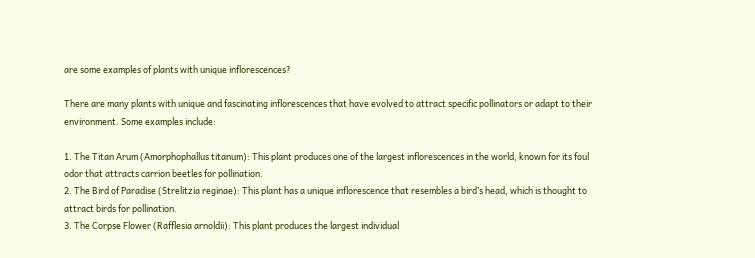are some examples of plants with unique inflorescences?

There are many plants with unique and fascinating inflorescences that have evolved to attract specific pollinators or adapt to their environment. Some examples include:

1. The Titan Arum (Amorphophallus titanum): This plant produces one of the largest inflorescences in the world, known for its foul odor that attracts carrion beetles for pollination.
2. The Bird of Paradise (Strelitzia reginae): This plant has a unique inflorescence that resembles a bird’s head, which is thought to attract birds for pollination.
3. The Corpse Flower (Rafflesia arnoldii): This plant produces the largest individual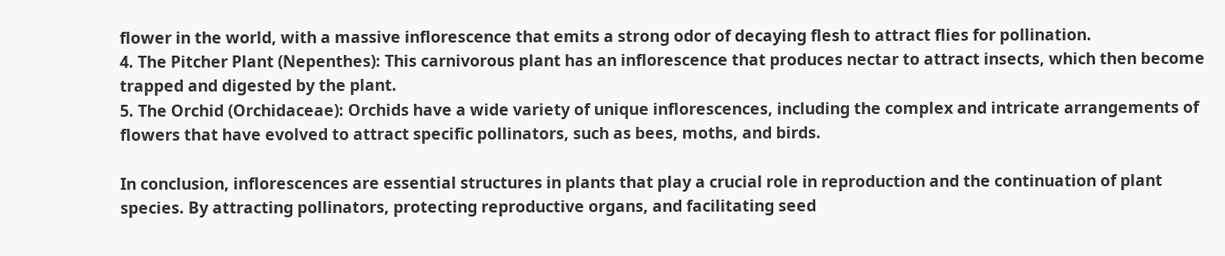flower in the world, with a massive inflorescence that emits a strong odor of decaying flesh to attract flies for pollination.
4. The Pitcher Plant (Nepenthes): This carnivorous plant has an inflorescence that produces nectar to attract insects, which then become trapped and digested by the plant.
5. The Orchid (Orchidaceae): Orchids have a wide variety of unique inflorescences, including the complex and intricate arrangements of flowers that have evolved to attract specific pollinators, such as bees, moths, and birds.

In conclusion, inflorescences are essential structures in plants that play a crucial role in reproduction and the continuation of plant species. By attracting pollinators, protecting reproductive organs, and facilitating seed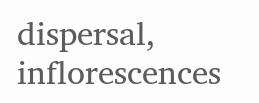dispersal, inflorescences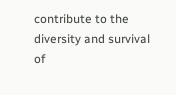contribute to the diversity and survival of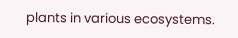plants in various ecosystems.